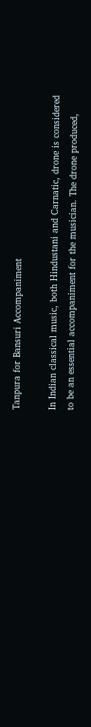Tanpura for Bansuri Accompaniment

In Indian classical music, both Hindustani and Carnatic, drone is considered to be an essential accompaniment for the musician. The drone produced,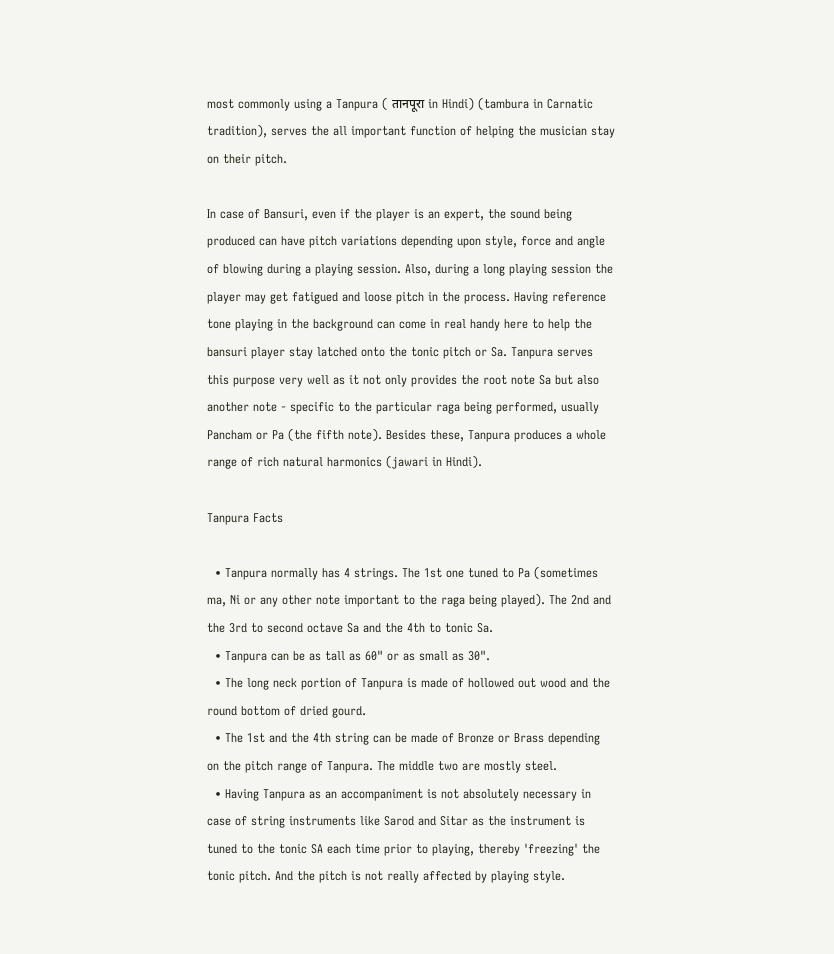most commonly using a Tanpura ( तानपूरा in Hindi) (tambura in Carnatic tradition), serves the all important function of helping the musician stay on their pitch.

In case of Bansuri, even if the player is an expert, the sound being produced can have pitch variations depending upon style, force and angle of blowing during a playing session. Also, during a long playing session the player may get fatigued and loose pitch in the process. Having reference tone playing in the background can come in real handy here to help the bansuri player stay latched onto the tonic pitch or Sa. Tanpura serves this purpose very well as it not only provides the root note Sa but also another note - specific to the particular raga being performed, usually Pancham or Pa (the fifth note). Besides these, Tanpura produces a whole range of rich natural harmonics (jawari in Hindi).

Tanpura Facts

  • Tanpura normally has 4 strings. The 1st one tuned to Pa (sometimes ma, Ni or any other note important to the raga being played). The 2nd and the 3rd to second octave Sa and the 4th to tonic Sa.
  • Tanpura can be as tall as 60" or as small as 30".
  • The long neck portion of Tanpura is made of hollowed out wood and the round bottom of dried gourd.
  • The 1st and the 4th string can be made of Bronze or Brass depending on the pitch range of Tanpura. The middle two are mostly steel.
  • Having Tanpura as an accompaniment is not absolutely necessary in case of string instruments like Sarod and Sitar as the instrument is tuned to the tonic SA each time prior to playing, thereby 'freezing' the tonic pitch. And the pitch is not really affected by playing style.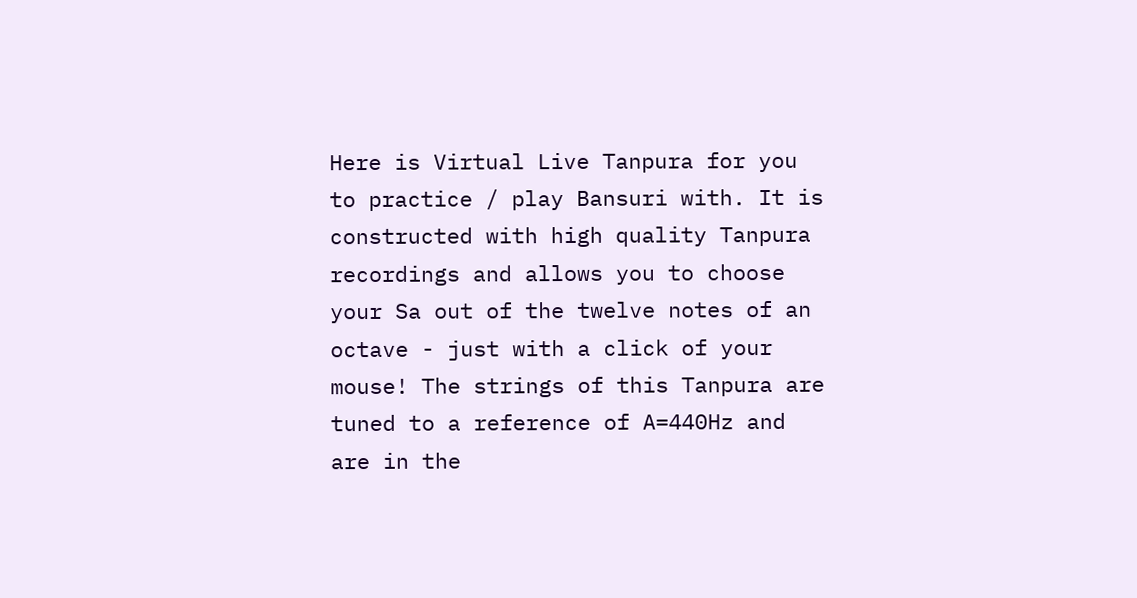Here is Virtual Live Tanpura for you to practice / play Bansuri with. It is constructed with high quality Tanpura recordings and allows you to choose your Sa out of the twelve notes of an octave - just with a click of your mouse! The strings of this Tanpura are tuned to a reference of A=440Hz and are in the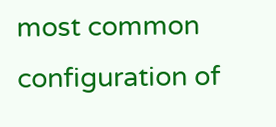most common configuration of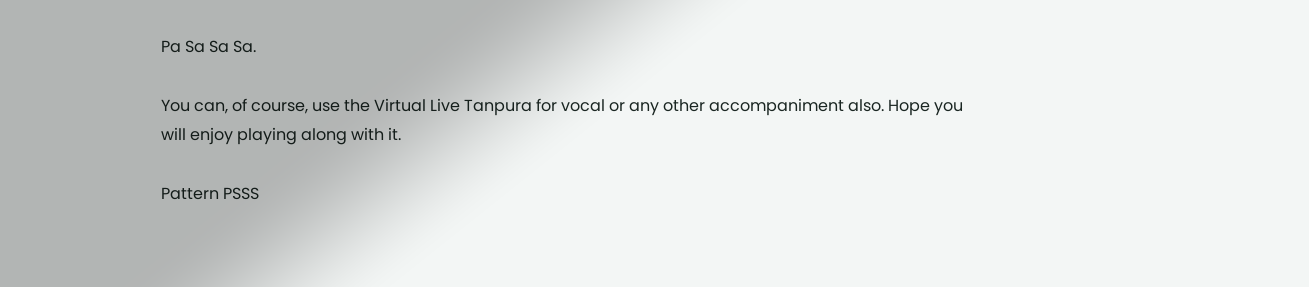Pa Sa Sa Sa.

You can, of course, use the Virtual Live Tanpura for vocal or any other accompaniment also. Hope you will enjoy playing along with it.

Pattern PSSS